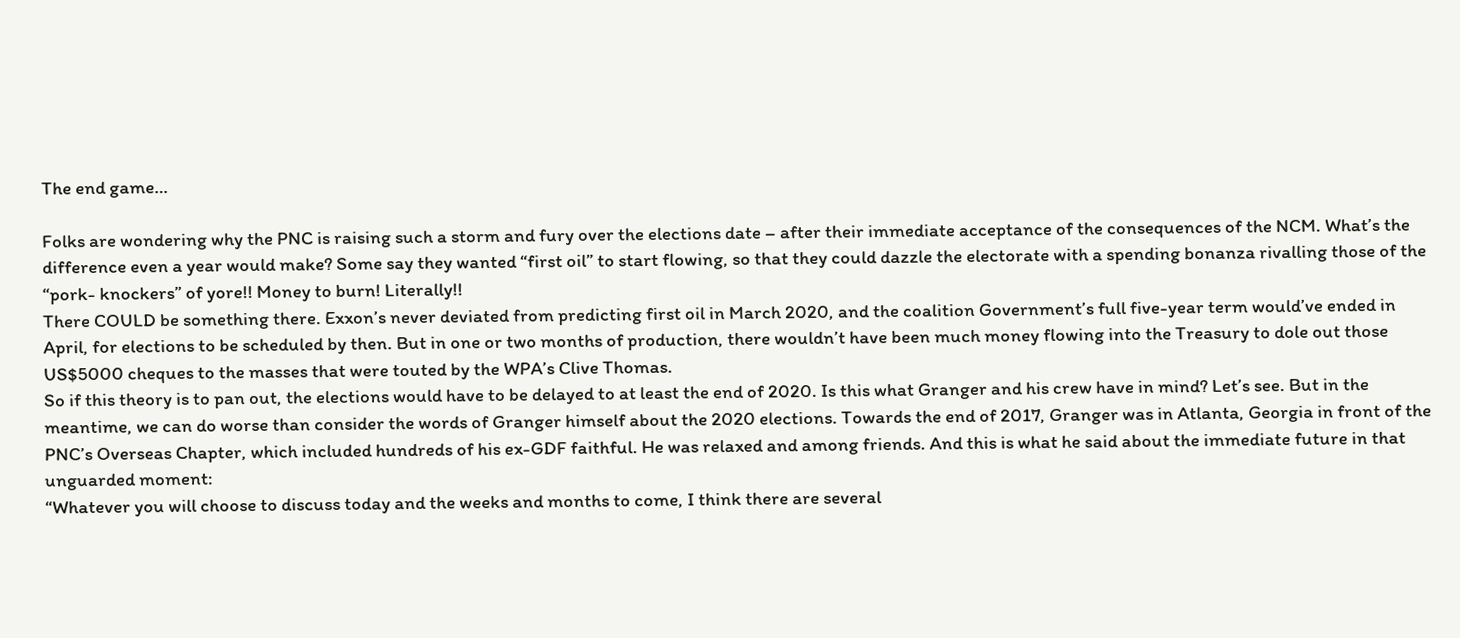The end game…

Folks are wondering why the PNC is raising such a storm and fury over the elections date – after their immediate acceptance of the consequences of the NCM. What’s the difference even a year would make? Some say they wanted “first oil” to start flowing, so that they could dazzle the electorate with a spending bonanza rivalling those of the “pork- knockers” of yore!! Money to burn! Literally!!
There COULD be something there. Exxon’s never deviated from predicting first oil in March 2020, and the coalition Government’s full five-year term would’ve ended in April, for elections to be scheduled by then. But in one or two months of production, there wouldn’t have been much money flowing into the Treasury to dole out those US$5000 cheques to the masses that were touted by the WPA’s Clive Thomas.
So if this theory is to pan out, the elections would have to be delayed to at least the end of 2020. Is this what Granger and his crew have in mind? Let’s see. But in the meantime, we can do worse than consider the words of Granger himself about the 2020 elections. Towards the end of 2017, Granger was in Atlanta, Georgia in front of the PNC’s Overseas Chapter, which included hundreds of his ex-GDF faithful. He was relaxed and among friends. And this is what he said about the immediate future in that unguarded moment:
“Whatever you will choose to discuss today and the weeks and months to come, I think there are several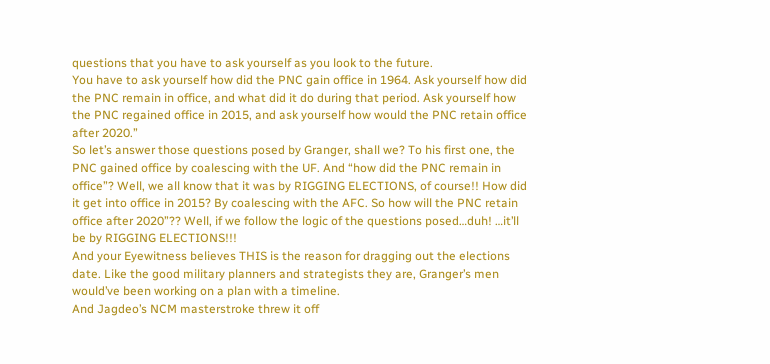questions that you have to ask yourself as you look to the future.
You have to ask yourself how did the PNC gain office in 1964. Ask yourself how did the PNC remain in office, and what did it do during that period. Ask yourself how the PNC regained office in 2015, and ask yourself how would the PNC retain office after 2020.”
So let’s answer those questions posed by Granger, shall we? To his first one, the PNC gained office by coalescing with the UF. And “how did the PNC remain in office”? Well, we all know that it was by RIGGING ELECTIONS, of course!! How did it get into office in 2015? By coalescing with the AFC. So how will the PNC retain office after 2020”?? Well, if we follow the logic of the questions posed…duh! …it’ll be by RIGGING ELECTIONS!!!
And your Eyewitness believes THIS is the reason for dragging out the elections date. Like the good military planners and strategists they are, Granger’s men would’ve been working on a plan with a timeline.
And Jagdeo’s NCM masterstroke threw it off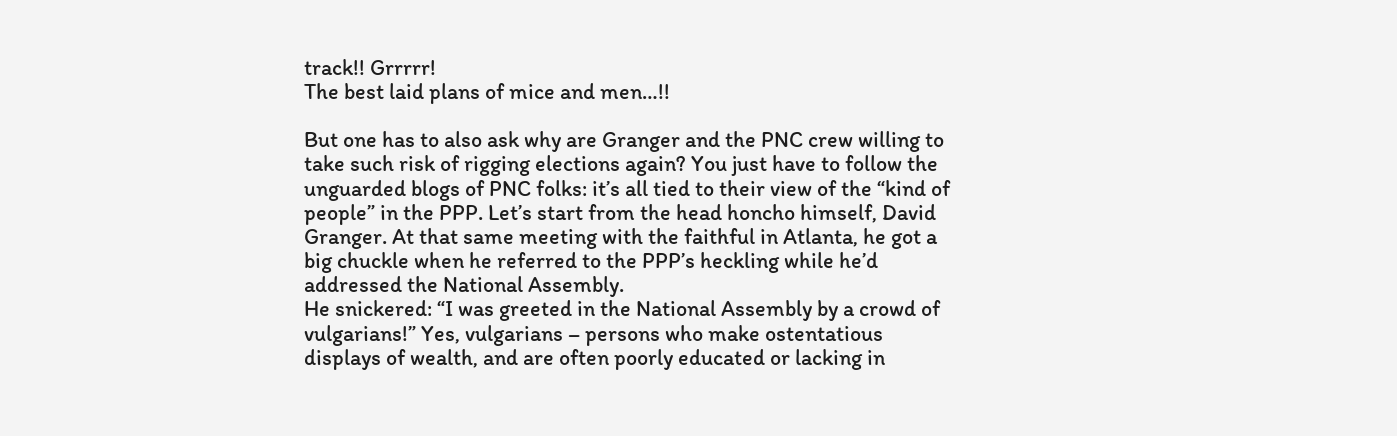track!! Grrrrr!
The best laid plans of mice and men…!!

But one has to also ask why are Granger and the PNC crew willing to take such risk of rigging elections again? You just have to follow the unguarded blogs of PNC folks: it’s all tied to their view of the “kind of people” in the PPP. Let’s start from the head honcho himself, David Granger. At that same meeting with the faithful in Atlanta, he got a big chuckle when he referred to the PPP’s heckling while he’d addressed the National Assembly.
He snickered: “I was greeted in the National Assembly by a crowd of vulgarians!” Yes, vulgarians – persons who make ostentatious displays of wealth, and are often poorly educated or lacking in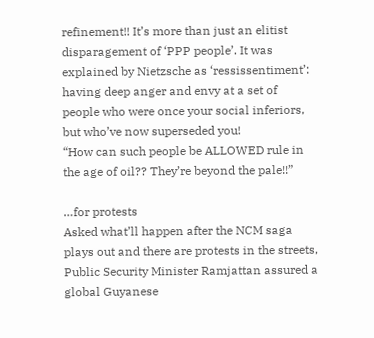refinement!! It’s more than just an elitist disparagement of ‘PPP people’. It was explained by Nietzsche as ‘ressissentiment’: having deep anger and envy at a set of people who were once your social inferiors, but who’ve now superseded you!
“How can such people be ALLOWED rule in the age of oil?? They’re beyond the pale!!”

…for protests
Asked what’ll happen after the NCM saga plays out and there are protests in the streets, Public Security Minister Ramjattan assured a global Guyanese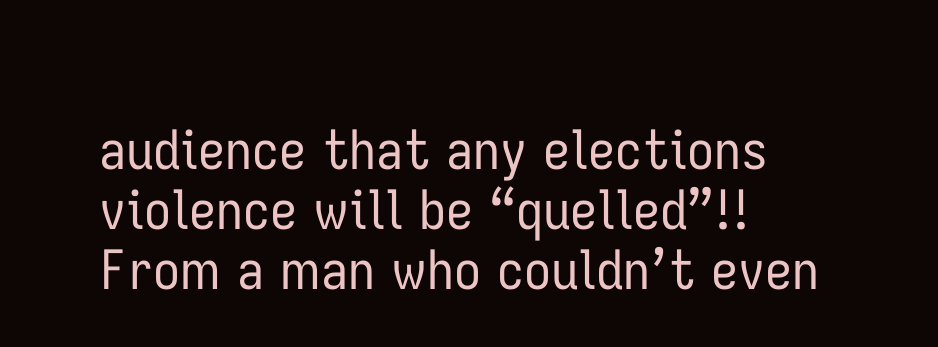audience that any elections violence will be “quelled”!!
From a man who couldn’t even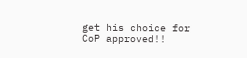get his choice for CoP approved!!